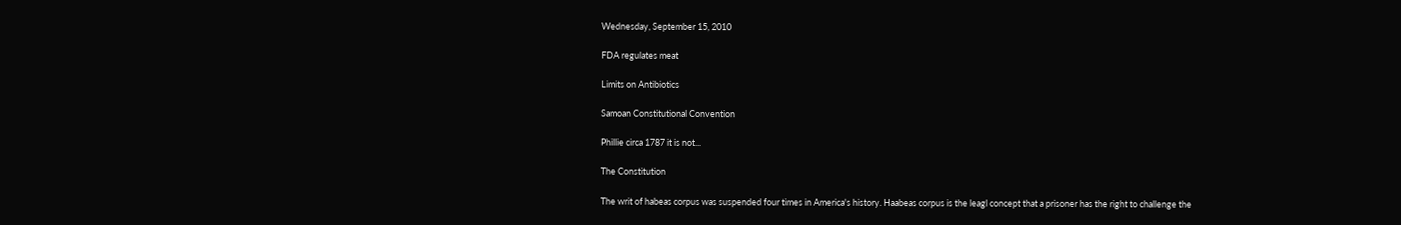Wednesday, September 15, 2010

FDA regulates meat

Limits on Antibiotics

Samoan Constitutional Convention

Phillie circa 1787 it is not...

The Constitution

The writ of habeas corpus was suspended four times in America's history. Haabeas corpus is the leagl concept that a prisoner has the right to challenge the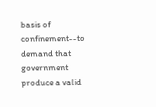basis of confinement--to demand that government produce a valid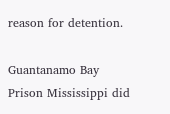reason for detention.

Guantanamo Bay Prison Mississippi did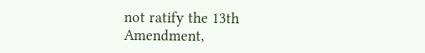not ratify the 13th Amendment,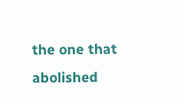the one that abolished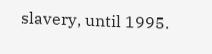slavery, until 1995.